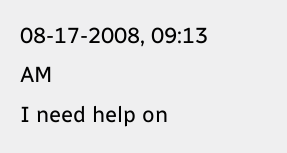08-17-2008, 09:13 AM
I need help on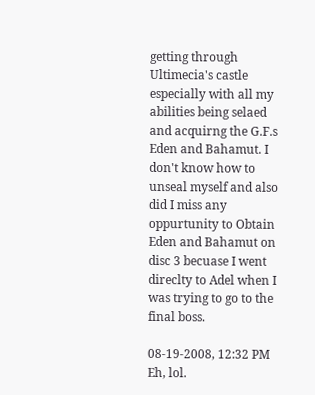getting through Ultimecia's castle especially with all my abilities being selaed and acquirng the G.F.s Eden and Bahamut. I don't know how to unseal myself and also did I miss any oppurtunity to Obtain Eden and Bahamut on disc 3 becuase I went direclty to Adel when I was trying to go to the final boss.

08-19-2008, 12:32 PM
Eh, lol.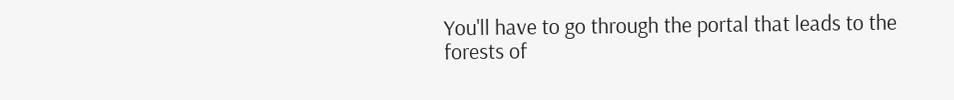You'll have to go through the portal that leads to the forests of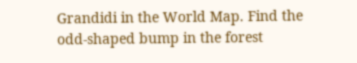Grandidi in the World Map. Find the odd-shaped bump in the forest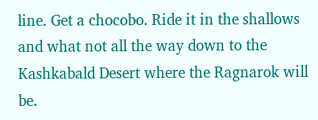line. Get a chocobo. Ride it in the shallows and what not all the way down to the Kashkabald Desert where the Ragnarok will be.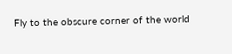Fly to the obscure corner of the world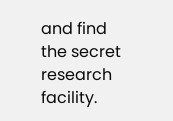and find the secret research facility.